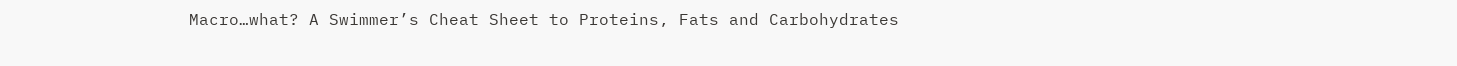Macro…what? A Swimmer’s Cheat Sheet to Proteins, Fats and Carbohydrates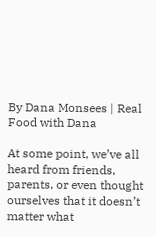By Dana Monsees | Real Food with Dana

At some point, we’ve all heard from friends, parents, or even thought ourselves that it doesn’t matter what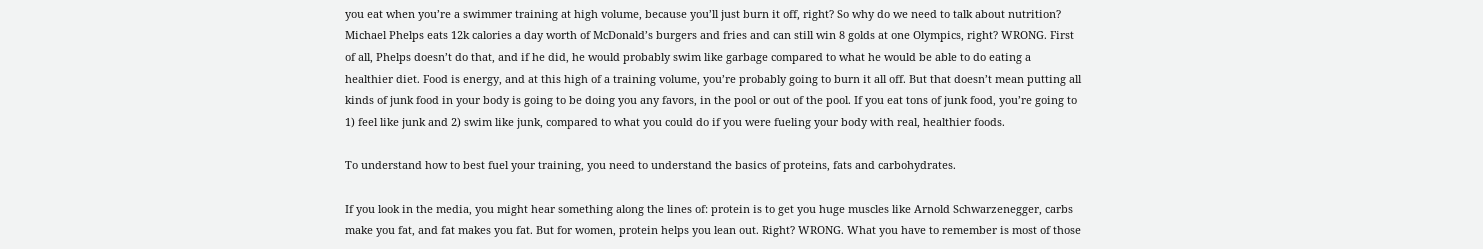you eat when you’re a swimmer training at high volume, because you’ll just burn it off, right? So why do we need to talk about nutrition? Michael Phelps eats 12k calories a day worth of McDonald’s burgers and fries and can still win 8 golds at one Olympics, right? WRONG. First of all, Phelps doesn’t do that, and if he did, he would probably swim like garbage compared to what he would be able to do eating a healthier diet. Food is energy, and at this high of a training volume, you’re probably going to burn it all off. But that doesn’t mean putting all kinds of junk food in your body is going to be doing you any favors, in the pool or out of the pool. If you eat tons of junk food, you’re going to 1) feel like junk and 2) swim like junk, compared to what you could do if you were fueling your body with real, healthier foods.

To understand how to best fuel your training, you need to understand the basics of proteins, fats and carbohydrates.

If you look in the media, you might hear something along the lines of: protein is to get you huge muscles like Arnold Schwarzenegger, carbs make you fat, and fat makes you fat. But for women, protein helps you lean out. Right? WRONG. What you have to remember is most of those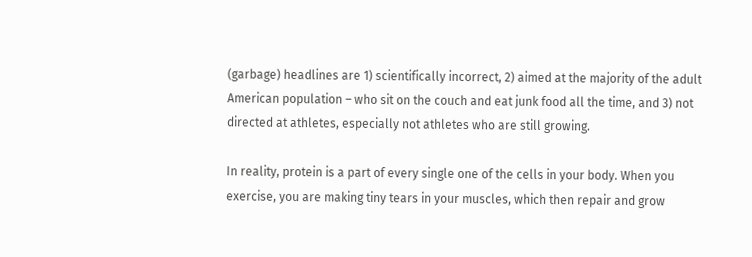(garbage) headlines are 1) scientifically incorrect, 2) aimed at the majority of the adult American population – who sit on the couch and eat junk food all the time, and 3) not directed at athletes, especially not athletes who are still growing.

In reality, protein is a part of every single one of the cells in your body. When you exercise, you are making tiny tears in your muscles, which then repair and grow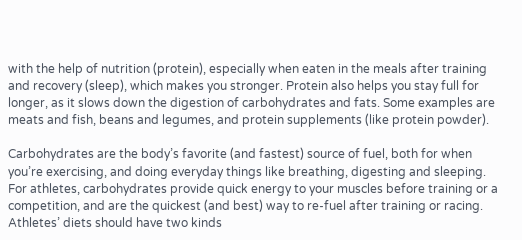with the help of nutrition (protein), especially when eaten in the meals after training and recovery (sleep), which makes you stronger. Protein also helps you stay full for longer, as it slows down the digestion of carbohydrates and fats. Some examples are meats and fish, beans and legumes, and protein supplements (like protein powder).

Carbohydrates are the body’s favorite (and fastest) source of fuel, both for when you’re exercising, and doing everyday things like breathing, digesting and sleeping. For athletes, carbohydrates provide quick energy to your muscles before training or a competition, and are the quickest (and best) way to re-fuel after training or racing. Athletes’ diets should have two kinds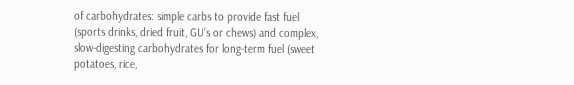of carbohydrates: simple carbs to provide fast fuel (sports drinks, dried fruit, GU’s or chews) and complex, slow-digesting carbohydrates for long-term fuel (sweet potatoes, rice,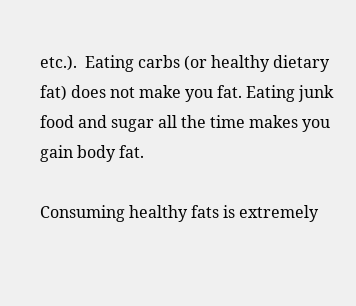etc.).  Eating carbs (or healthy dietary fat) does not make you fat. Eating junk food and sugar all the time makes you gain body fat.

Consuming healthy fats is extremely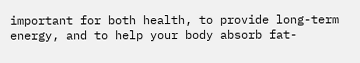important for both health, to provide long-term energy, and to help your body absorb fat-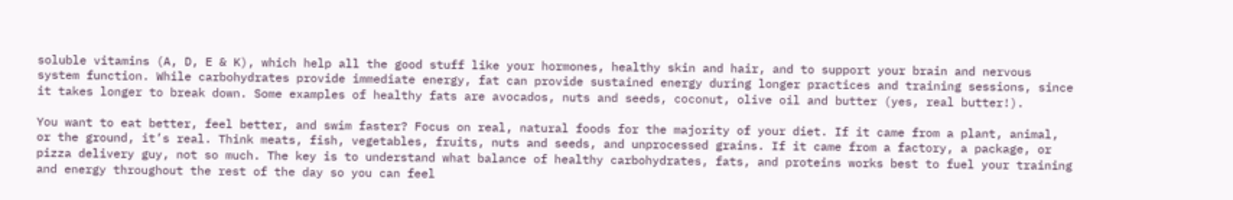soluble vitamins (A, D, E & K), which help all the good stuff like your hormones, healthy skin and hair, and to support your brain and nervous system function. While carbohydrates provide immediate energy, fat can provide sustained energy during longer practices and training sessions, since it takes longer to break down. Some examples of healthy fats are avocados, nuts and seeds, coconut, olive oil and butter (yes, real butter!).

You want to eat better, feel better, and swim faster? Focus on real, natural foods for the majority of your diet. If it came from a plant, animal, or the ground, it’s real. Think meats, fish, vegetables, fruits, nuts and seeds, and unprocessed grains. If it came from a factory, a package, or pizza delivery guy, not so much. The key is to understand what balance of healthy carbohydrates, fats, and proteins works best to fuel your training and energy throughout the rest of the day so you can feel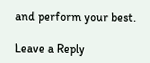and perform your best.

Leave a Reply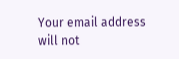Your email address will not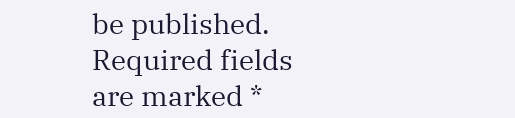be published. Required fields are marked *